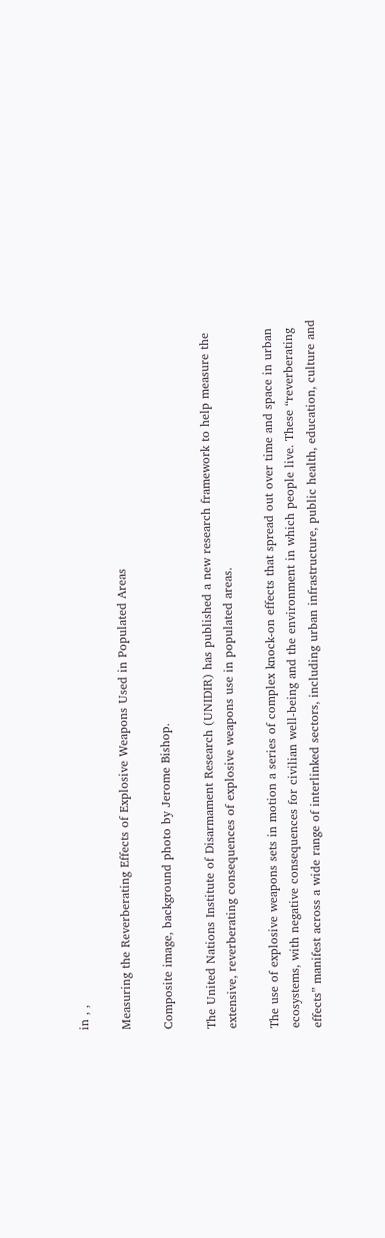in , ,

Measuring the Reverberating Effects of Explosive Weapons Used in Populated Areas

Composite image, background photo by Jerome Bishop.

The United Nations Institute of Disarmament Research (UNIDIR) has published a new research framework to help measure the extensive, reverberating consequences of explosive weapons use in populated areas.

The use of explosive weapons sets in motion a series of complex knock-on effects that spread out over time and space in urban ecosystems, with negative consequences for civilian well-being and the environment in which people live. These “reverberating effects” manifest across a wide range of interlinked sectors, including urban infrastructure, public health, education, culture and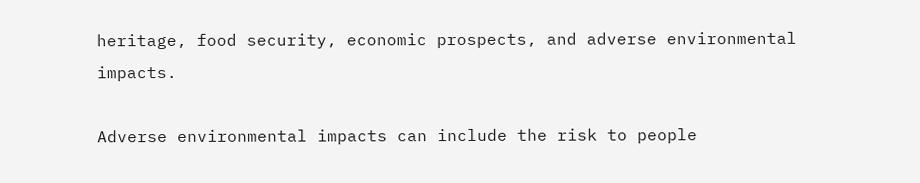heritage, food security, economic prospects, and adverse environmental impacts.

Adverse environmental impacts can include the risk to people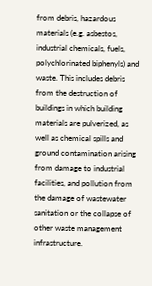from debris, hazardous materials (e.g. asbestos, industrial chemicals, fuels, polychlorinated biphenyls) and waste. This includes debris from the destruction of buildings in which building materials are pulverized, as well as chemical spills and ground contamination arising from damage to industrial facilities, and pollution from the damage of wastewater sanitation or the collapse of other waste management infrastructure.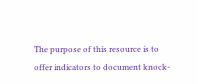The purpose of this resource is to offer indicators to document knock-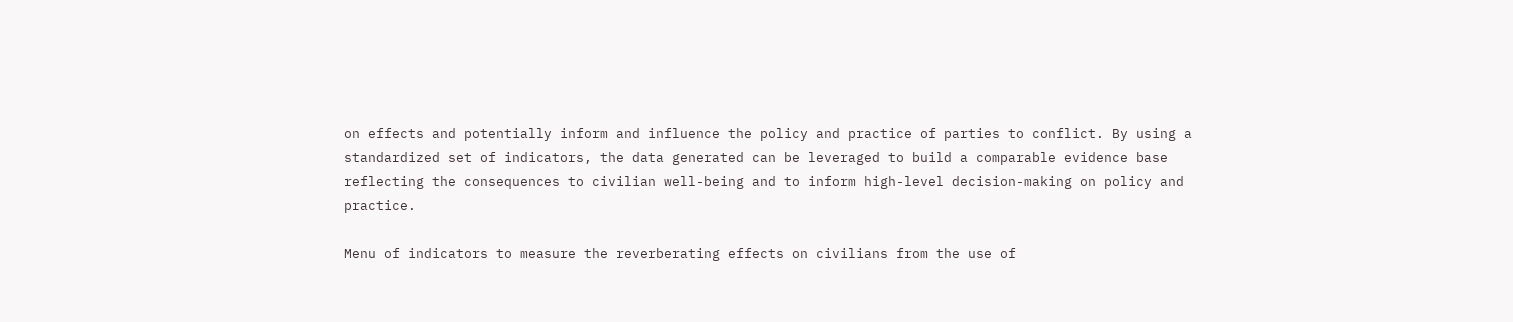on effects and potentially inform and influence the policy and practice of parties to conflict. By using a standardized set of indicators, the data generated can be leveraged to build a comparable evidence base reflecting the consequences to civilian well-being and to inform high-level decision-making on policy and practice.

Menu of indicators to measure the reverberating effects on civilians from the use of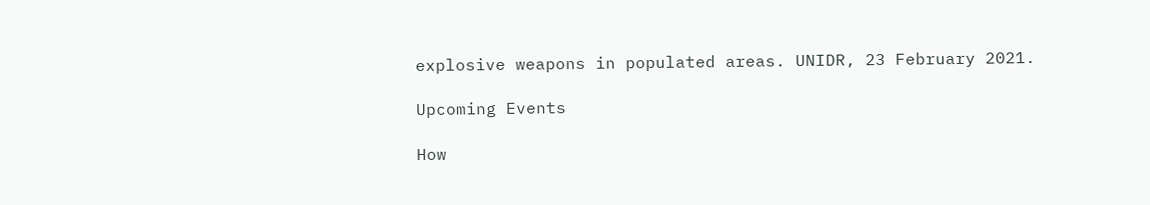explosive weapons in populated areas. UNIDR, 23 February 2021.

Upcoming Events

How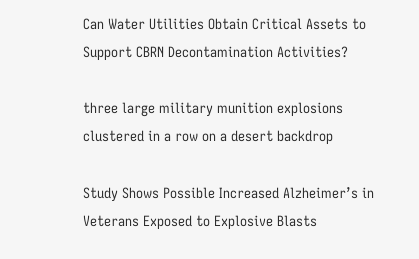Can Water Utilities Obtain Critical Assets to Support CBRN Decontamination Activities?

three large military munition explosions clustered in a row on a desert backdrop

Study Shows Possible Increased Alzheimer’s in Veterans Exposed to Explosive Blasts